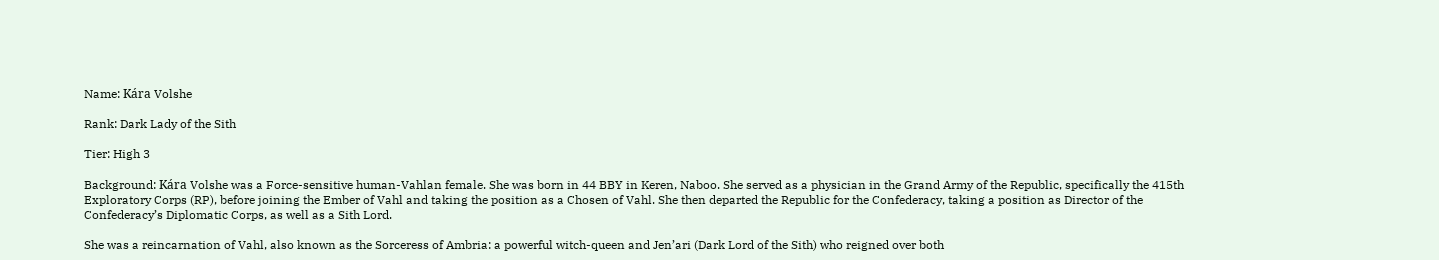Name: Kára Volshe

Rank: Dark Lady of the Sith

Tier: High 3

Background: Kára Volshe was a Force-sensitive human-Vahlan female. She was born in 44 BBY in Keren, Naboo. She served as a physician in the Grand Army of the Republic, specifically the 415th Exploratory Corps (RP), before joining the Ember of Vahl and taking the position as a Chosen of Vahl. She then departed the Republic for the Confederacy, taking a position as Director of the Confederacy’s Diplomatic Corps, as well as a Sith Lord.

She was a reincarnation of Vahl, also known as the Sorceress of Ambria: a powerful witch-queen and Jen’ari (Dark Lord of the Sith) who reigned over both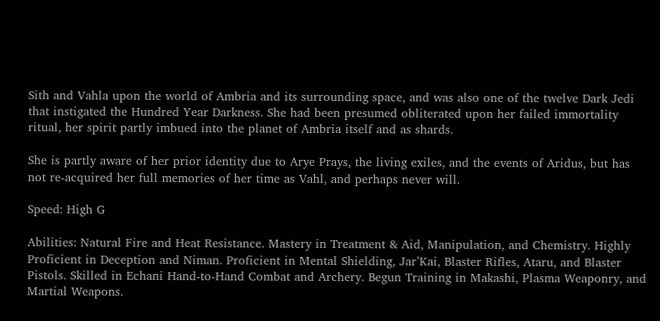Sith and Vahla upon the world of Ambria and its surrounding space, and was also one of the twelve Dark Jedi that instigated the Hundred Year Darkness. She had been presumed obliterated upon her failed immortality ritual, her spirit partly imbued into the planet of Ambria itself and as shards.

She is partly aware of her prior identity due to Arye Prays, the living exiles, and the events of Aridus, but has not re-acquired her full memories of her time as Vahl, and perhaps never will.

Speed: High G

Abilities: Natural Fire and Heat Resistance. Mastery in Treatment & Aid, Manipulation, and Chemistry. Highly Proficient in Deception and Niman. Proficient in Mental Shielding, Jar’Kai, Blaster Rifles, Ataru, and Blaster Pistols. Skilled in Echani Hand-to-Hand Combat and Archery. Begun Training in Makashi, Plasma Weaponry, and Martial Weapons.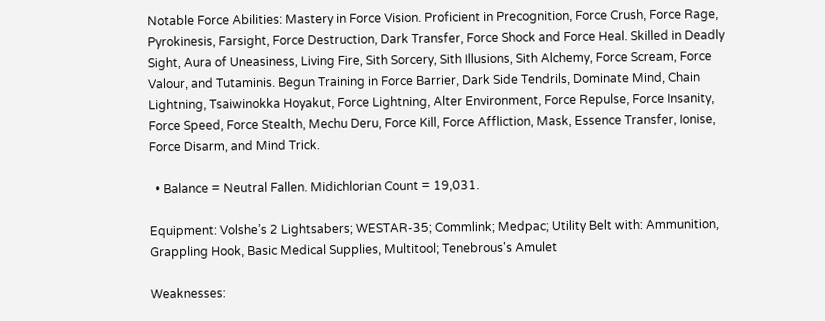Notable Force Abilities: Mastery in Force Vision. Proficient in Precognition, Force Crush, Force Rage, Pyrokinesis, Farsight, Force Destruction, Dark Transfer, Force Shock and Force Heal. Skilled in Deadly Sight, Aura of Uneasiness, Living Fire, Sith Sorcery, Sith Illusions, Sith Alchemy, Force Scream, Force Valour, and Tutaminis. Begun Training in Force Barrier, Dark Side Tendrils, Dominate Mind, Chain Lightning, Tsaiwinokka Hoyakut, Force Lightning, Alter Environment, Force Repulse, Force Insanity, Force Speed, Force Stealth, Mechu Deru, Force Kill, Force Affliction, Mask, Essence Transfer, Ionise, Force Disarm, and Mind Trick.

  • Balance = Neutral Fallen. Midichlorian Count = 19,031.

Equipment: Volshe’s 2 Lightsabers; WESTAR-35; Commlink; Medpac; Utility Belt with: Ammunition, Grappling Hook, Basic Medical Supplies, Multitool; Tenebrous's Amulet

Weaknesses: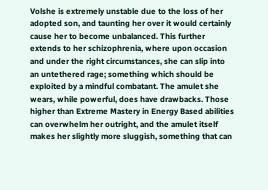Volshe is extremely unstable due to the loss of her adopted son, and taunting her over it would certainly cause her to become unbalanced. This further extends to her schizophrenia, where upon occasion and under the right circumstances, she can slip into an untethered rage; something which should be exploited by a mindful combatant. The amulet she wears, while powerful, does have drawbacks. Those higher than Extreme Mastery in Energy Based abilities can overwhelm her outright, and the amulet itself makes her slightly more sluggish, something that can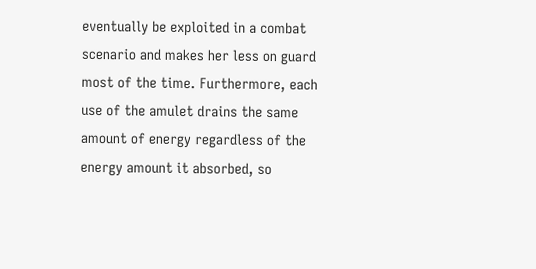eventually be exploited in a combat scenario and makes her less on guard most of the time. Furthermore, each use of the amulet drains the same amount of energy regardless of the energy amount it absorbed, so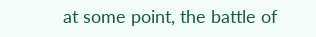at some point, the battle of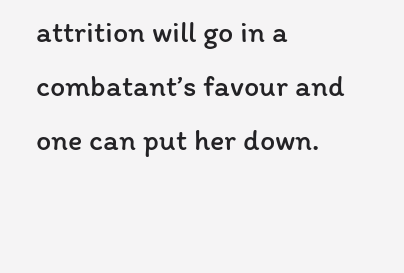attrition will go in a combatant’s favour and one can put her down.